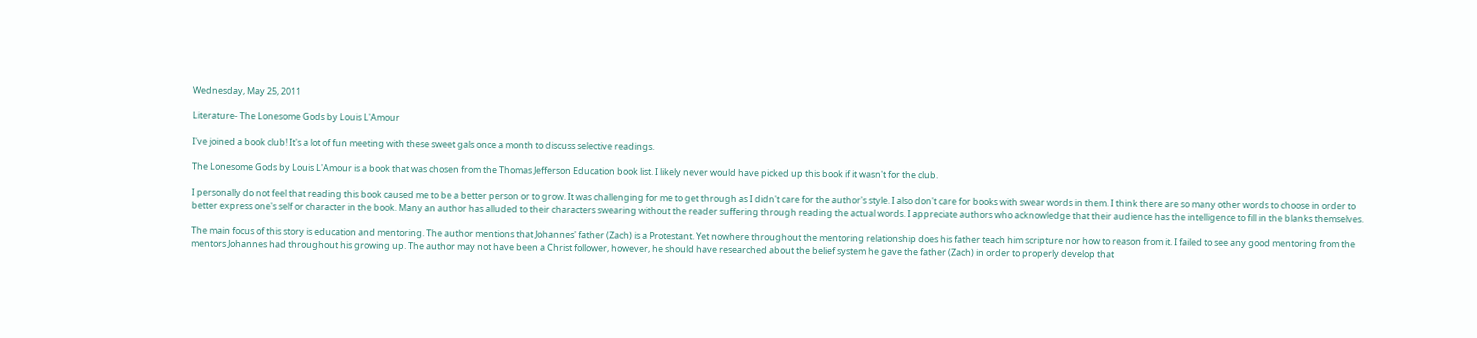Wednesday, May 25, 2011

Literature- The Lonesome Gods by Louis L'Amour

I've joined a book club! It's a lot of fun meeting with these sweet gals once a month to discuss selective readings.

The Lonesome Gods by Louis L'Amour is a book that was chosen from the Thomas Jefferson Education book list. I likely never would have picked up this book if it wasn't for the club.

I personally do not feel that reading this book caused me to be a better person or to grow. It was challenging for me to get through as I didn't care for the author's style. I also don't care for books with swear words in them. I think there are so many other words to choose in order to better express one's self or character in the book. Many an author has alluded to their characters swearing without the reader suffering through reading the actual words. I appreciate authors who acknowledge that their audience has the intelligence to fill in the blanks themselves.

The main focus of this story is education and mentoring. The author mentions that Johannes' father (Zach) is a Protestant. Yet nowhere throughout the mentoring relationship does his father teach him scripture nor how to reason from it. I failed to see any good mentoring from the mentors Johannes had throughout his growing up. The author may not have been a Christ follower, however, he should have researched about the belief system he gave the father (Zach) in order to properly develop that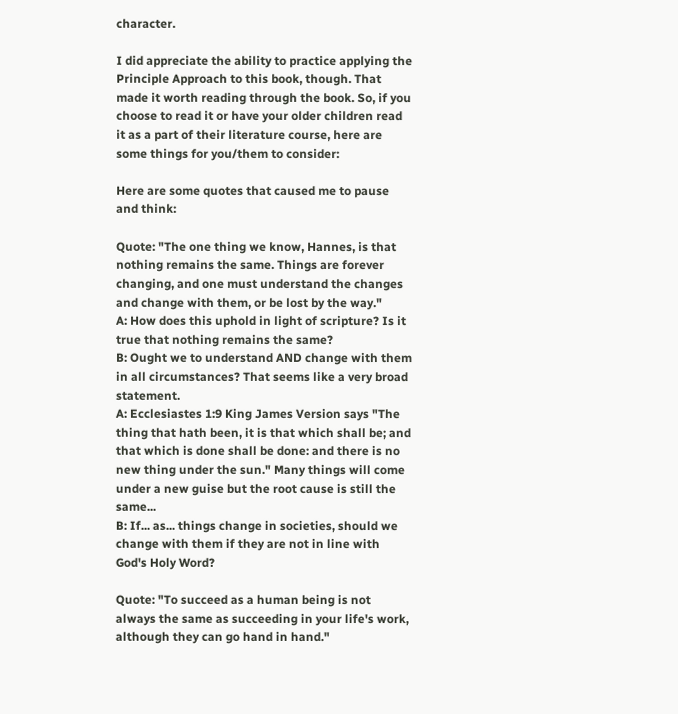character.

I did appreciate the ability to practice applying the Principle Approach to this book, though. That made it worth reading through the book. So, if you choose to read it or have your older children read it as a part of their literature course, here are some things for you/them to consider:

Here are some quotes that caused me to pause and think:

Quote: "The one thing we know, Hannes, is that nothing remains the same. Things are forever changing, and one must understand the changes and change with them, or be lost by the way."
A: How does this uphold in light of scripture? Is it true that nothing remains the same?
B: Ought we to understand AND change with them in all circumstances? That seems like a very broad statement.
A: Ecclesiastes 1:9 King James Version says "The thing that hath been, it is that which shall be; and that which is done shall be done: and there is no new thing under the sun." Many things will come under a new guise but the root cause is still the same...
B: If... as... things change in societies, should we change with them if they are not in line with God's Holy Word?

Quote: "To succeed as a human being is not always the same as succeeding in your life's work, although they can go hand in hand."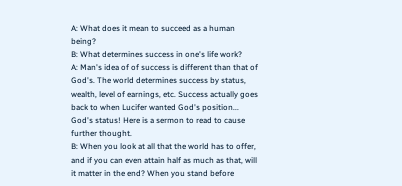A: What does it mean to succeed as a human being?
B: What determines success in one's life work?
A: Man's idea of of success is different than that of God's. The world determines success by status, wealth, level of earnings, etc. Success actually goes back to when Lucifer wanted God's position... God's status! Here is a sermon to read to cause further thought.
B: When you look at all that the world has to offer, and if you can even attain half as much as that, will it matter in the end? When you stand before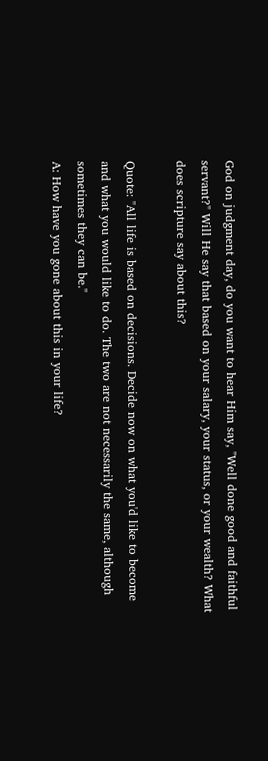God on judgment day, do you want to hear Him say, "Well done good and faithful servant?" Will He say that based on your salary, your status, or your wealth? What does scripture say about this?

Quote: "All life is based on decisions. Decide now on what you'd like to become and what you would like to do. The two are not necessarily the same, although sometimes they can be."
A: How have you gone about this in your life?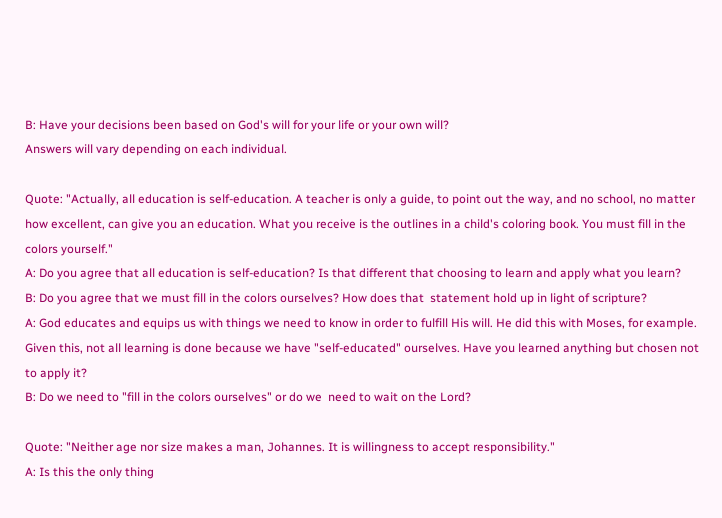B: Have your decisions been based on God's will for your life or your own will?
Answers will vary depending on each individual.

Quote: "Actually, all education is self-education. A teacher is only a guide, to point out the way, and no school, no matter how excellent, can give you an education. What you receive is the outlines in a child's coloring book. You must fill in the colors yourself."
A: Do you agree that all education is self-education? Is that different that choosing to learn and apply what you learn?
B: Do you agree that we must fill in the colors ourselves? How does that  statement hold up in light of scripture?
A: God educates and equips us with things we need to know in order to fulfill His will. He did this with Moses, for example. Given this, not all learning is done because we have "self-educated" ourselves. Have you learned anything but chosen not to apply it?
B: Do we need to "fill in the colors ourselves" or do we  need to wait on the Lord?

Quote: "Neither age nor size makes a man, Johannes. It is willingness to accept responsibility."
A: Is this the only thing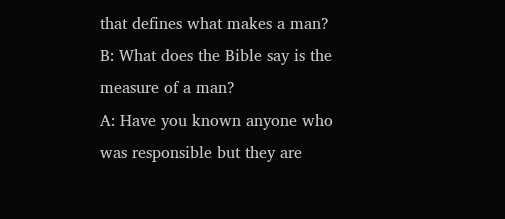that defines what makes a man?
B: What does the Bible say is the measure of a man?
A: Have you known anyone who was responsible but they are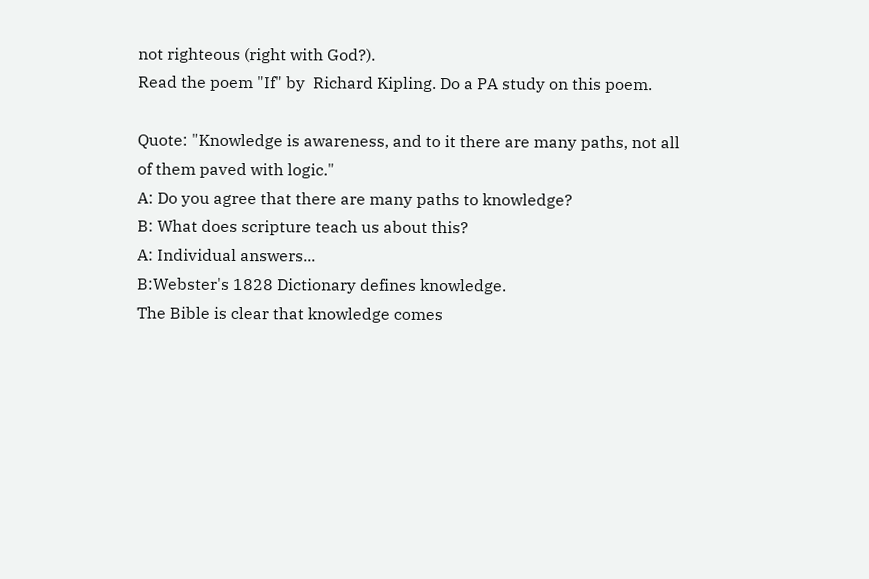not righteous (right with God?).
Read the poem "If" by  Richard Kipling. Do a PA study on this poem.

Quote: "Knowledge is awareness, and to it there are many paths, not all of them paved with logic."
A: Do you agree that there are many paths to knowledge?
B: What does scripture teach us about this?
A: Individual answers...
B:Webster's 1828 Dictionary defines knowledge.
The Bible is clear that knowledge comes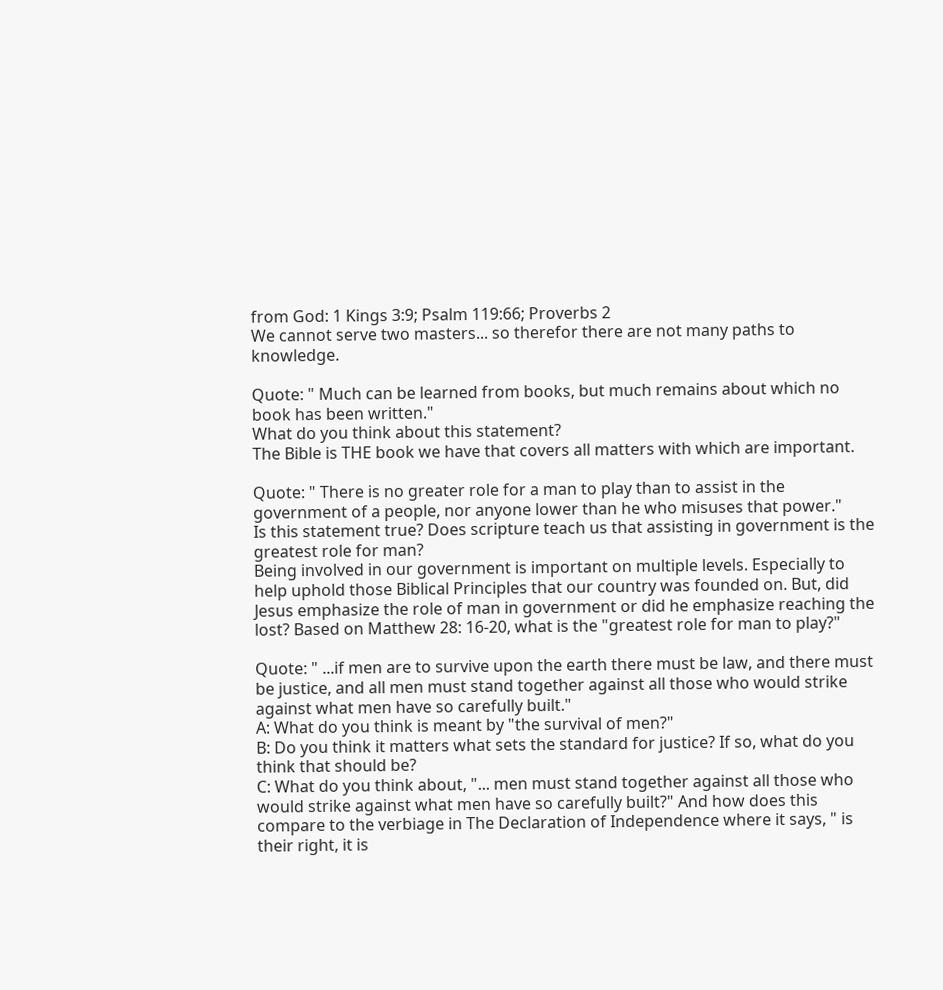from God: 1 Kings 3:9; Psalm 119:66; Proverbs 2
We cannot serve two masters... so therefor there are not many paths to knowledge.

Quote: " Much can be learned from books, but much remains about which no book has been written."
What do you think about this statement?
The Bible is THE book we have that covers all matters with which are important.

Quote: " There is no greater role for a man to play than to assist in the government of a people, nor anyone lower than he who misuses that power."
Is this statement true? Does scripture teach us that assisting in government is the greatest role for man?
Being involved in our government is important on multiple levels. Especially to help uphold those Biblical Principles that our country was founded on. But, did Jesus emphasize the role of man in government or did he emphasize reaching the lost? Based on Matthew 28: 16-20, what is the "greatest role for man to play?"

Quote: " ...if men are to survive upon the earth there must be law, and there must be justice, and all men must stand together against all those who would strike against what men have so carefully built."
A: What do you think is meant by "the survival of men?"
B: Do you think it matters what sets the standard for justice? If so, what do you think that should be?
C: What do you think about, "... men must stand together against all those who would strike against what men have so carefully built?" And how does this compare to the verbiage in The Declaration of Independence where it says, " is their right, it is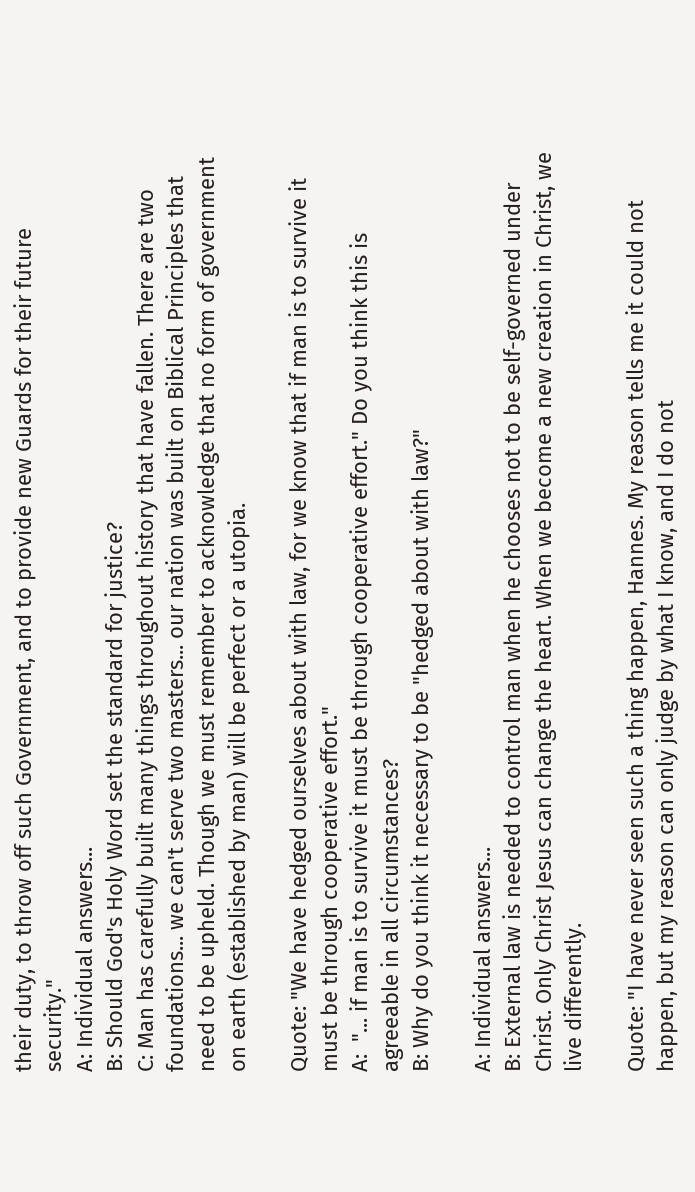their duty, to throw off such Government, and to provide new Guards for their future security."
A: Individual answers...
B: Should God's Holy Word set the standard for justice?
C: Man has carefully built many things throughout history that have fallen. There are two foundations... we can't serve two masters... our nation was built on Biblical Principles that need to be upheld. Though we must remember to acknowledge that no form of government on earth (established by man) will be perfect or a utopia.

Quote: "We have hedged ourselves about with law, for we know that if man is to survive it must be through cooperative effort."
A:  "... if man is to survive it must be through cooperative effort." Do you think this is agreeable in all circumstances?
B: Why do you think it necessary to be "hedged about with law?"

A: Individual answers...
B: External law is needed to control man when he chooses not to be self-governed under Christ. Only Christ Jesus can change the heart. When we become a new creation in Christ, we live differently.

Quote: "I have never seen such a thing happen, Hannes. My reason tells me it could not happen, but my reason can only judge by what I know, and I do not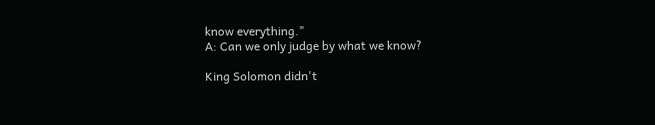know everything."
A: Can we only judge by what we know?

King Solomon didn't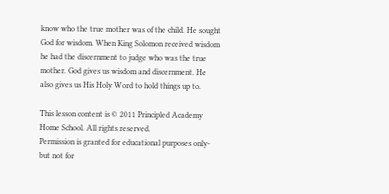know who the true mother was of the child. He sought God for wisdom. When King Solomon received wisdom he had the discernment to judge who was the true mother. God gives us wisdom and discernment. He also gives us His Holy Word to hold things up to.

This lesson content is © 2011 Principled Academy Home School. All rights reserved.
Permission is granted for educational purposes only- but not for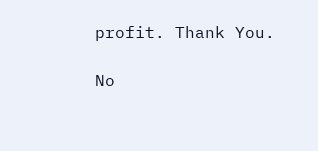profit. Thank You.

No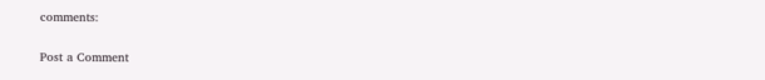comments:

Post a Comment